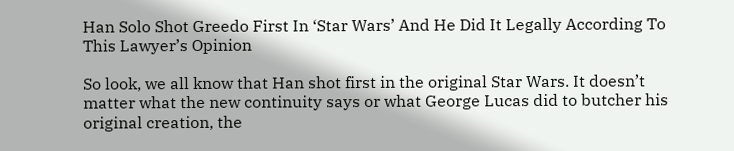Han Solo Shot Greedo First In ‘Star Wars’ And He Did It Legally According To This Lawyer’s Opinion

So look, we all know that Han shot first in the original Star Wars. It doesn’t matter what the new continuity says or what George Lucas did to butcher his original creation, the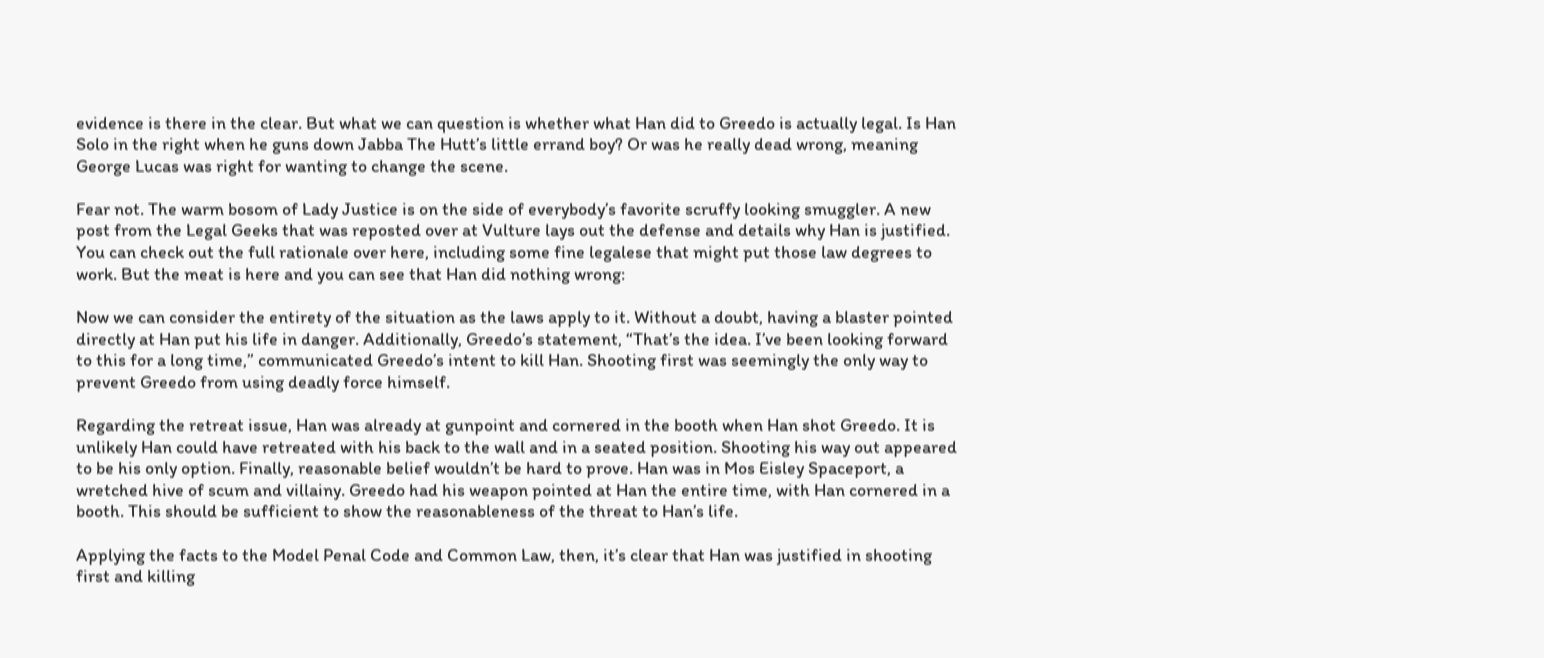evidence is there in the clear. But what we can question is whether what Han did to Greedo is actually legal. Is Han Solo in the right when he guns down Jabba The Hutt’s little errand boy? Or was he really dead wrong, meaning George Lucas was right for wanting to change the scene.

Fear not. The warm bosom of Lady Justice is on the side of everybody’s favorite scruffy looking smuggler. A new post from the Legal Geeks that was reposted over at Vulture lays out the defense and details why Han is justified. You can check out the full rationale over here, including some fine legalese that might put those law degrees to work. But the meat is here and you can see that Han did nothing wrong:

Now we can consider the entirety of the situation as the laws apply to it. Without a doubt, having a blaster pointed directly at Han put his life in danger. Additionally, Greedo’s statement, “That’s the idea. I’ve been looking forward to this for a long time,” communicated Greedo’s intent to kill Han. Shooting first was seemingly the only way to prevent Greedo from using deadly force himself.

Regarding the retreat issue, Han was already at gunpoint and cornered in the booth when Han shot Greedo. It is unlikely Han could have retreated with his back to the wall and in a seated position. Shooting his way out appeared to be his only option. Finally, reasonable belief wouldn’t be hard to prove. Han was in Mos Eisley Spaceport, a wretched hive of scum and villainy. Greedo had his weapon pointed at Han the entire time, with Han cornered in a booth. This should be sufficient to show the reasonableness of the threat to Han’s life.

Applying the facts to the Model Penal Code and Common Law, then, it’s clear that Han was justified in shooting first and killing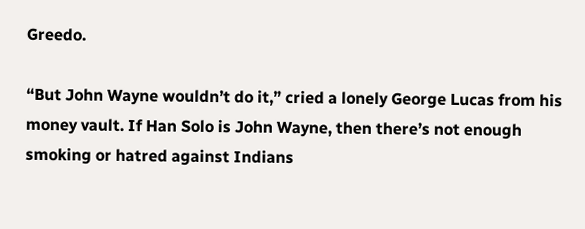Greedo.

“But John Wayne wouldn’t do it,” cried a lonely George Lucas from his money vault. If Han Solo is John Wayne, then there’s not enough smoking or hatred against Indians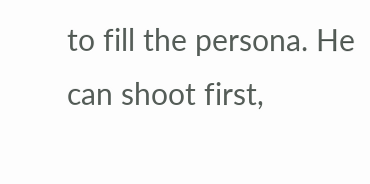to fill the persona. He can shoot first,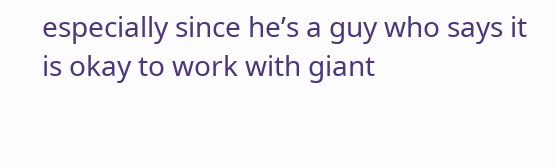especially since he’s a guy who says it is okay to work with giant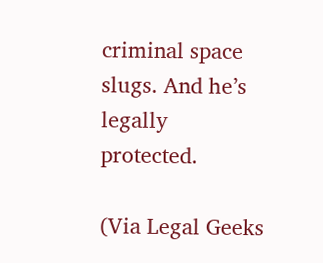criminal space slugs. And he’s legally protected.

(Via Legal Geeks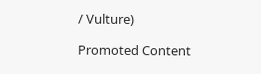/ Vulture)

Promoted Content